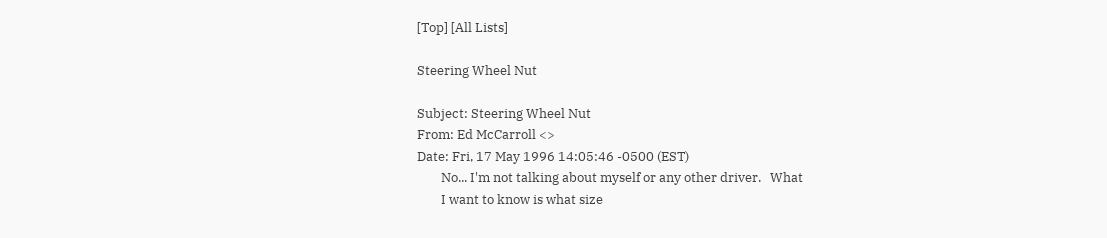[Top] [All Lists]

Steering Wheel Nut

Subject: Steering Wheel Nut
From: Ed McCarroll <>
Date: Fri, 17 May 1996 14:05:46 -0500 (EST)
        No... I'm not talking about myself or any other driver.   What
        I want to know is what size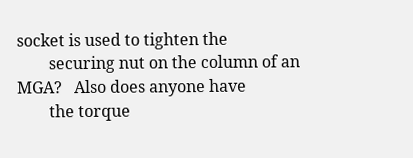socket is used to tighten the
        securing nut on the column of an MGA?   Also does anyone have
        the torque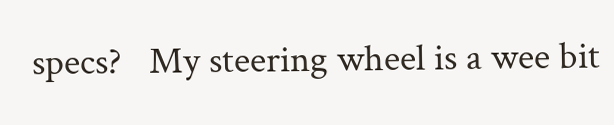specs?   My steering wheel is a wee bit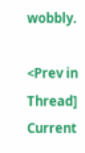wobbly.

<Prev in Thread] Current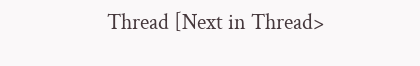Thread [Next in Thread>